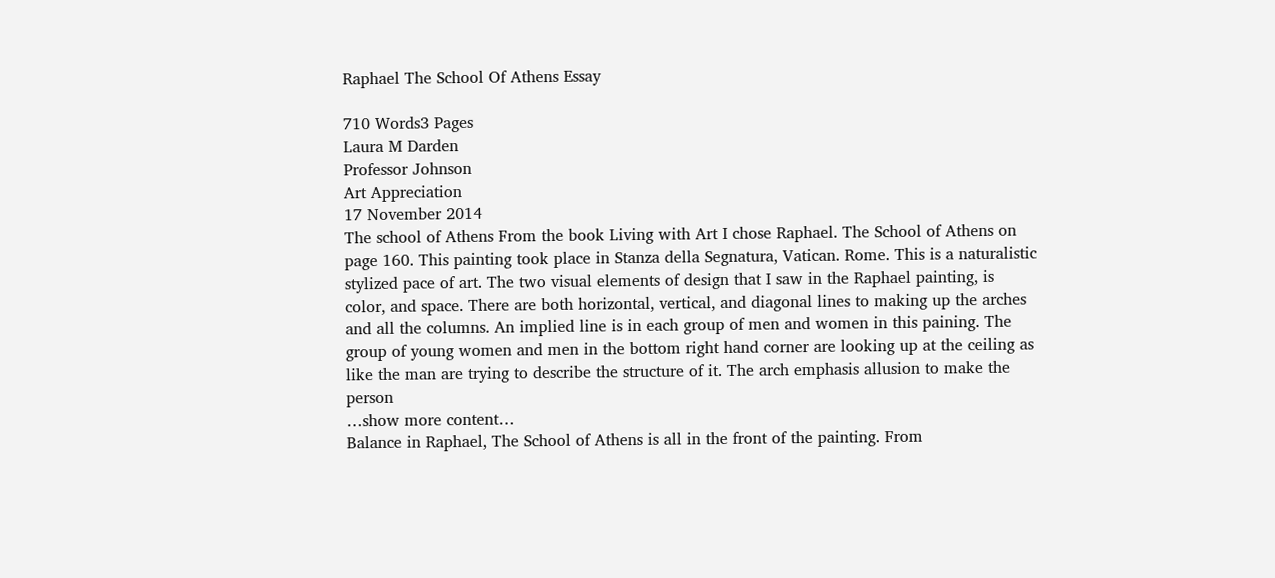Raphael The School Of Athens Essay

710 Words3 Pages
Laura M Darden
Professor Johnson
Art Appreciation
17 November 2014
The school of Athens From the book Living with Art I chose Raphael. The School of Athens on page 160. This painting took place in Stanza della Segnatura, Vatican. Rome. This is a naturalistic stylized pace of art. The two visual elements of design that I saw in the Raphael painting, is color, and space. There are both horizontal, vertical, and diagonal lines to making up the arches and all the columns. An implied line is in each group of men and women in this paining. The group of young women and men in the bottom right hand corner are looking up at the ceiling as like the man are trying to describe the structure of it. The arch emphasis allusion to make the person
…show more content…
Balance in Raphael, The School of Athens is all in the front of the painting. From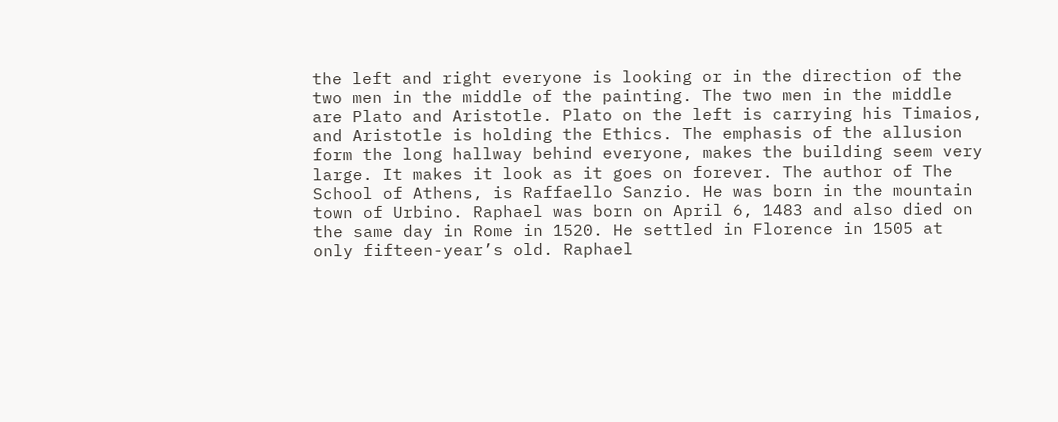the left and right everyone is looking or in the direction of the two men in the middle of the painting. The two men in the middle are Plato and Aristotle. Plato on the left is carrying his Timaios, and Aristotle is holding the Ethics. The emphasis of the allusion form the long hallway behind everyone, makes the building seem very large. It makes it look as it goes on forever. The author of The School of Athens, is Raffaello Sanzio. He was born in the mountain town of Urbino. Raphael was born on April 6, 1483 and also died on the same day in Rome in 1520. He settled in Florence in 1505 at only fifteen-year’s old. Raphael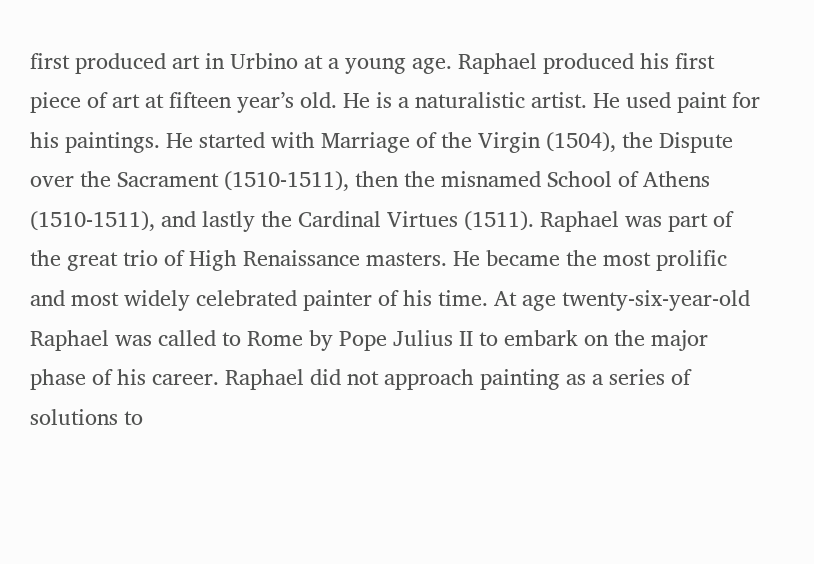first produced art in Urbino at a young age. Raphael produced his first piece of art at fifteen year’s old. He is a naturalistic artist. He used paint for his paintings. He started with Marriage of the Virgin (1504), the Dispute over the Sacrament (1510-1511), then the misnamed School of Athens (1510-1511), and lastly the Cardinal Virtues (1511). Raphael was part of the great trio of High Renaissance masters. He became the most prolific and most widely celebrated painter of his time. At age twenty-six-year-old Raphael was called to Rome by Pope Julius II to embark on the major phase of his career. Raphael did not approach painting as a series of solutions to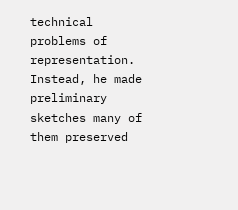technical problems of representation. Instead, he made preliminary sketches many of them preserved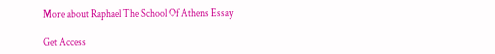More about Raphael The School Of Athens Essay

Get Access